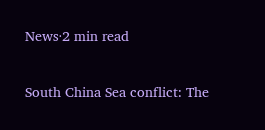News·2 min read

South China Sea conflict: The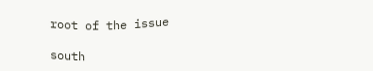root of the issue

south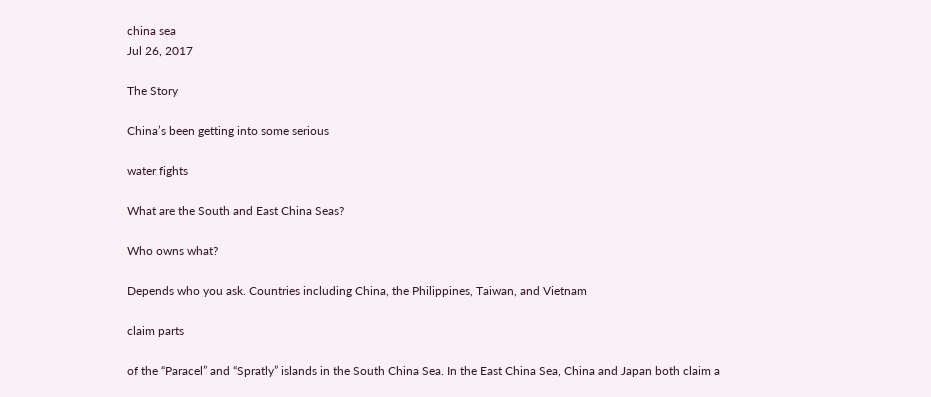china sea
Jul 26, 2017

The Story

China’s been getting into some serious

water fights

What are the South and East China Seas?

Who owns what?

Depends who you ask. Countries including China, the Philippines, Taiwan, and Vietnam

claim parts

of the “Paracel” and “Spratly” islands in the South China Sea. In the East China Sea, China and Japan both claim a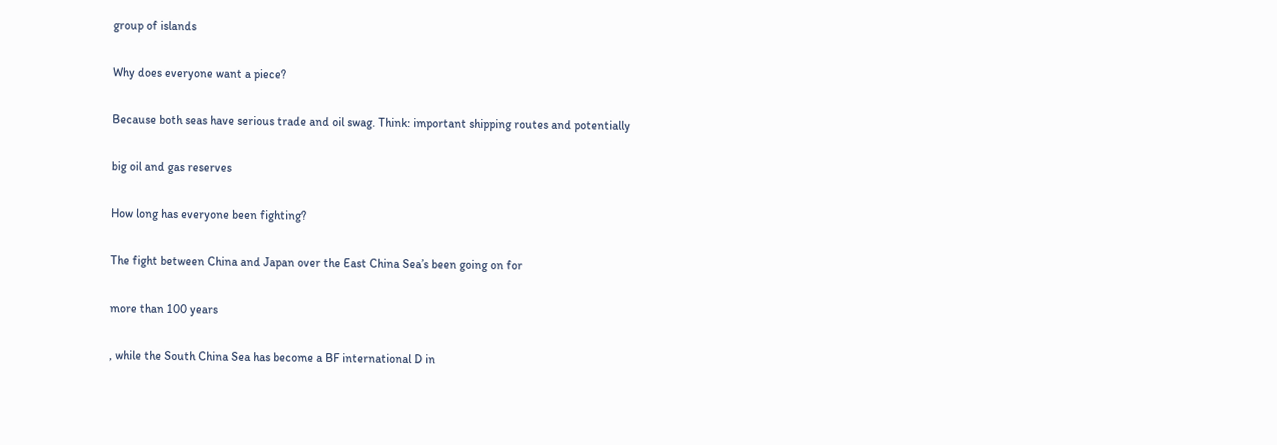group of islands

Why does everyone want a piece?

Because both seas have serious trade and oil swag. Think: important shipping routes and potentially

big oil and gas reserves

How long has everyone been fighting?

The fight between China and Japan over the East China Sea’s been going on for

more than 100 years

, while the South China Sea has become a BF international D in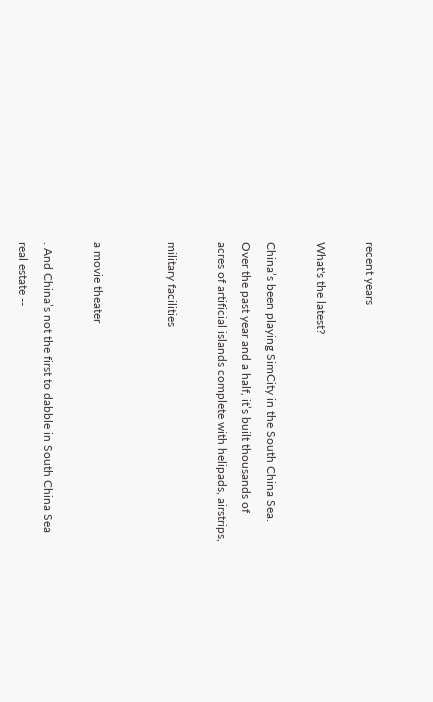recent years

What's the latest?

China’s been playing SimCity in the South China Sea. Over the past year and a half, it’s built thousands of acres of artificial islands complete with helipads, airstrips,

military facilities


a movie theater

. And China’s not the first to dabble in South China Sea real estate --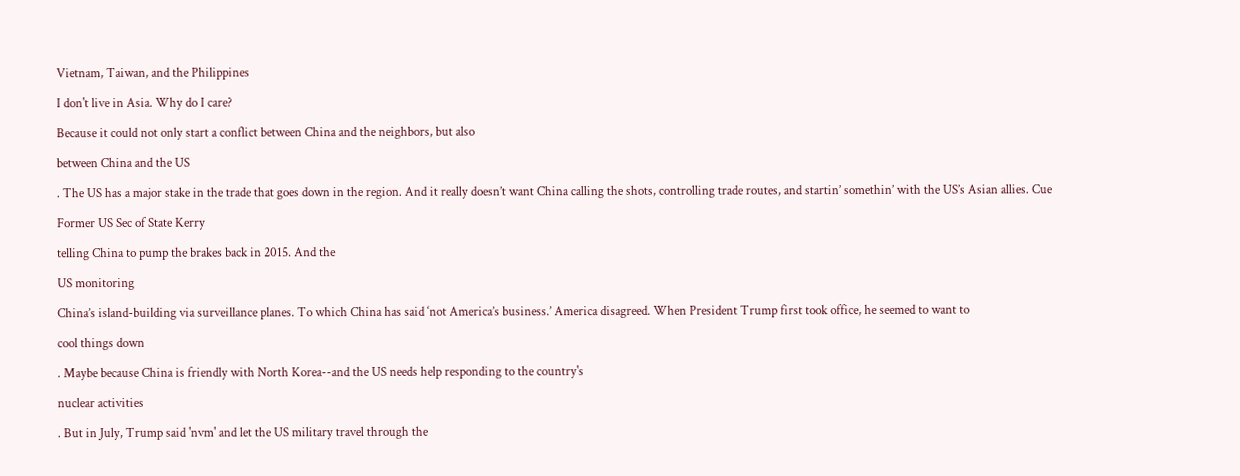Vietnam, Taiwan, and the Philippines

I don't live in Asia. Why do I care?

Because it could not only start a conflict between China and the neighbors, but also

between China and the US

. The US has a major stake in the trade that goes down in the region. And it really doesn’t want China calling the shots, controlling trade routes, and startin’ somethin’ with the US’s Asian allies. Cue

Former US Sec of State Kerry

telling China to pump the brakes back in 2015. And the

US monitoring

China’s island-building via surveillance planes. To which China has said ‘not America’s business.’ America disagreed. When President Trump first took office, he seemed to want to

cool things down

. Maybe because China is friendly with North Korea--and the US needs help responding to the country's

nuclear activities

. But in July, Trump said 'nvm' and let the US military travel through the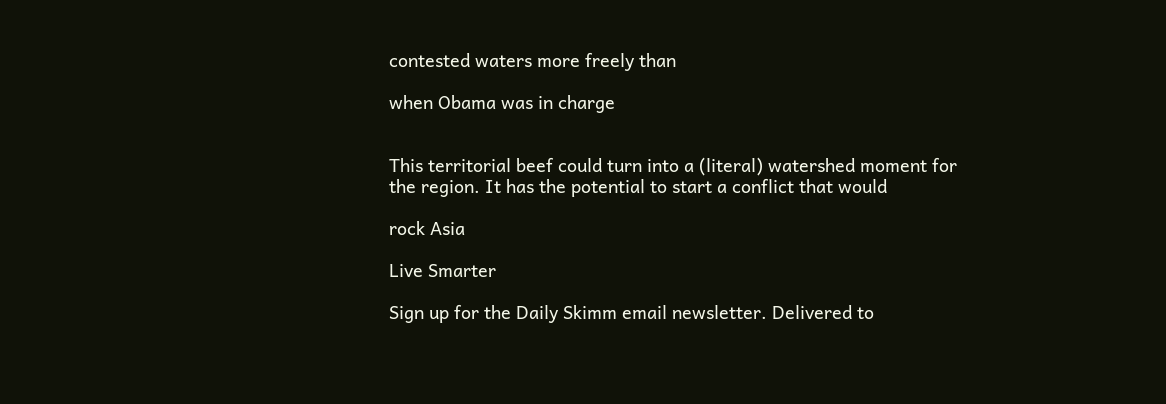contested waters more freely than

when Obama was in charge


This territorial beef could turn into a (literal) watershed moment for the region. It has the potential to start a conflict that would

rock Asia

Live Smarter

Sign up for the Daily Skimm email newsletter. Delivered to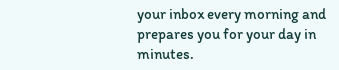your inbox every morning and prepares you for your day in minutes.